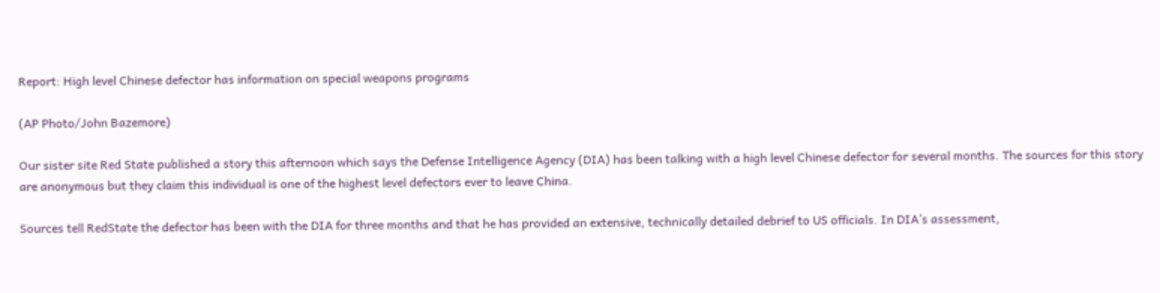Report: High level Chinese defector has information on special weapons programs

(AP Photo/John Bazemore)

Our sister site Red State published a story this afternoon which says the Defense Intelligence Agency (DIA) has been talking with a high level Chinese defector for several months. The sources for this story are anonymous but they claim this individual is one of the highest level defectors ever to leave China.

Sources tell RedState the defector has been with the DIA for three months and that he has provided an extensive, technically detailed debrief to US officials. In DIA’s assessment,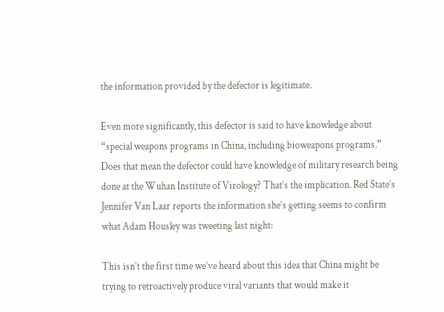the information provided by the defector is legitimate.

Even more significantly, this defector is said to have knowledge about “special weapons programs in China, including bioweapons programs.” Does that mean the defector could have knowledge of military research being done at the Wuhan Institute of Virology? That’s the implication. Red State’s Jennifer Van Laar reports the information she’s getting seems to confirm what Adam Housley was tweeting last night:

This isn’t the first time we’ve heard about this idea that China might be trying to retroactively produce viral variants that would make it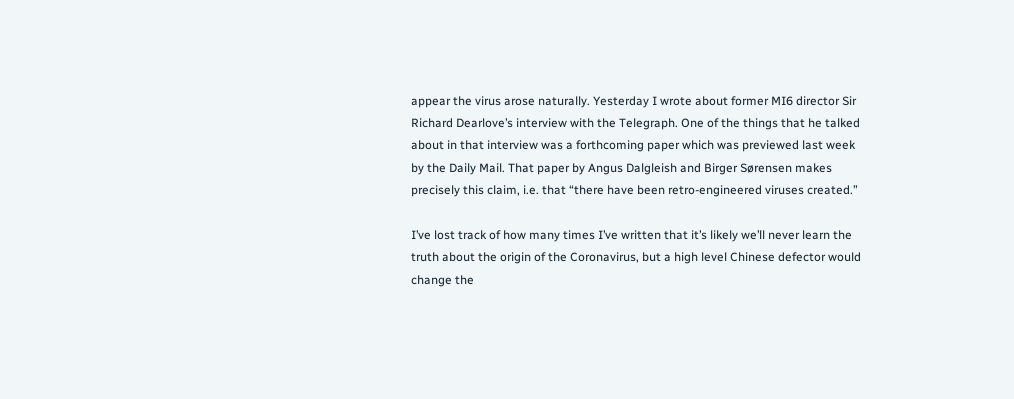appear the virus arose naturally. Yesterday I wrote about former MI6 director Sir Richard Dearlove’s interview with the Telegraph. One of the things that he talked about in that interview was a forthcoming paper which was previewed last week by the Daily Mail. That paper by Angus Dalgleish and Birger Sørensen makes precisely this claim, i.e. that “there have been retro-engineered viruses created.”

I’ve lost track of how many times I’ve written that it’s likely we’ll never learn the truth about the origin of the Coronavirus, but a high level Chinese defector would change the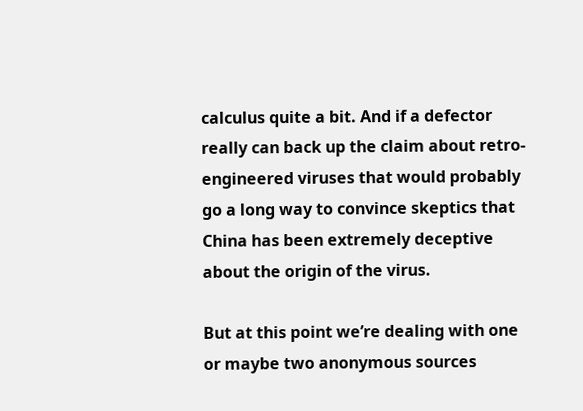calculus quite a bit. And if a defector really can back up the claim about retro-engineered viruses that would probably go a long way to convince skeptics that China has been extremely deceptive about the origin of the virus.

But at this point we’re dealing with one or maybe two anonymous sources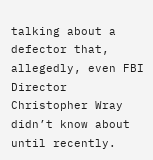talking about a defector that, allegedly, even FBI Director Christopher Wray didn’t know about until recently.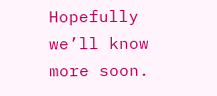Hopefully we’ll know more soon.